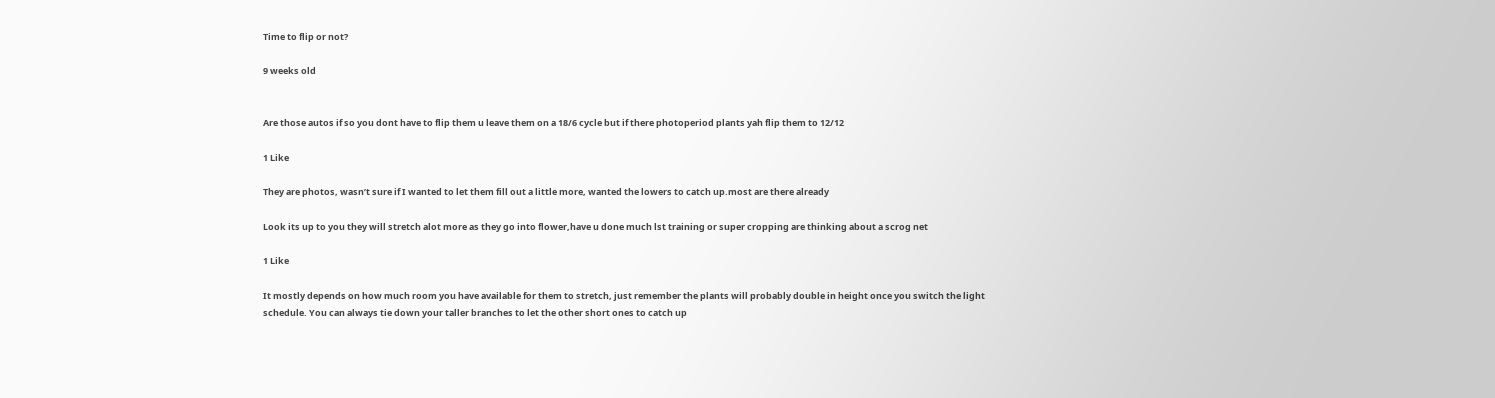Time to flip or not?

9 weeks old


Are those autos if so you dont have to flip them u leave them on a 18/6 cycle but if there photoperiod plants yah flip them to 12/12

1 Like

They are photos, wasn’t sure if I wanted to let them fill out a little more, wanted the lowers to catch up.most are there already

Look its up to you they will stretch alot more as they go into flower,have u done much lst training or super cropping are thinking about a scrog net

1 Like

It mostly depends on how much room you have available for them to stretch, just remember the plants will probably double in height once you switch the light schedule. You can always tie down your taller branches to let the other short ones to catch up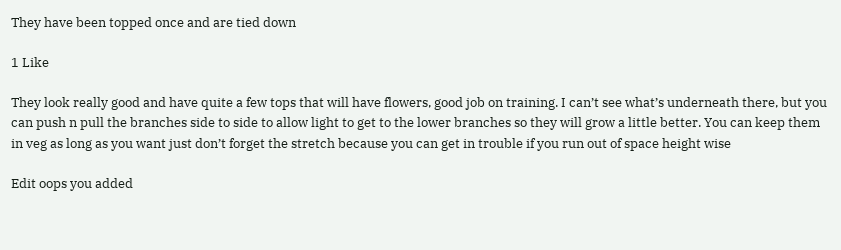They have been topped once and are tied down

1 Like

They look really good and have quite a few tops that will have flowers, good job on training. I can’t see what’s underneath there, but you can push n pull the branches side to side to allow light to get to the lower branches so they will grow a little better. You can keep them in veg as long as you want just don’t forget the stretch because you can get in trouble if you run out of space height wise

Edit oops you added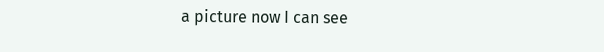a picture now I can see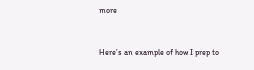more


Here’s an example of how I prep to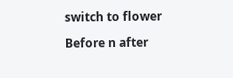switch to flower

Before n after